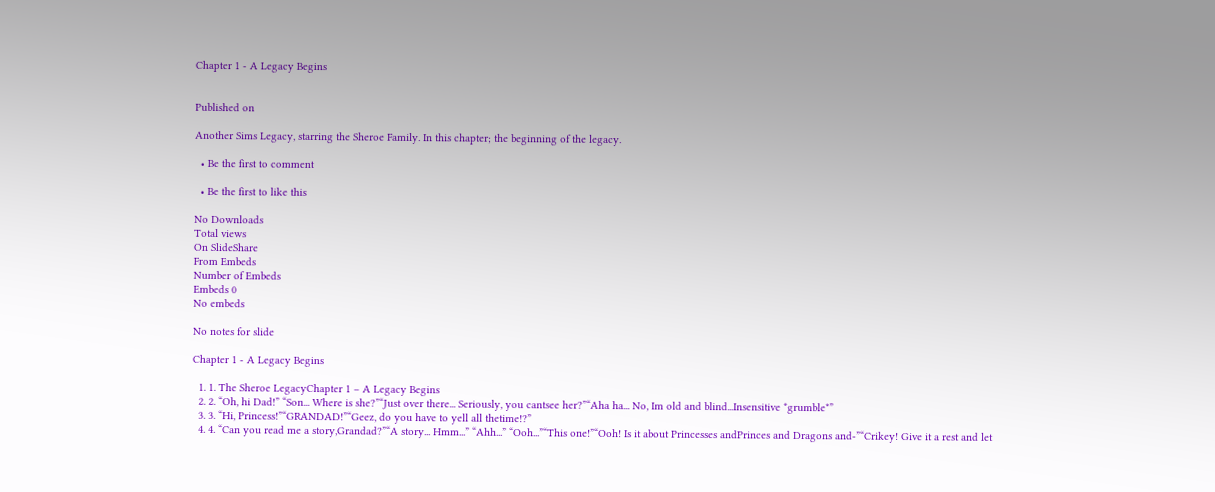Chapter 1 - A Legacy Begins


Published on

Another Sims Legacy, starring the Sheroe Family. In this chapter; the beginning of the legacy.

  • Be the first to comment

  • Be the first to like this

No Downloads
Total views
On SlideShare
From Embeds
Number of Embeds
Embeds 0
No embeds

No notes for slide

Chapter 1 - A Legacy Begins

  1. 1. The Sheroe LegacyChapter 1 – A Legacy Begins
  2. 2. “Oh, hi Dad!” “Son... Where is she?”“Just over there... Seriously, you cantsee her?”“Aha ha... No, Im old and blind...Insensitive *grumble*”
  3. 3. “Hi, Princess!”“GRANDAD!”“Geez, do you have to yell all thetime!?”
  4. 4. “Can you read me a story,Grandad?”“A story... Hmm...” “Ahh...” “Ooh...”“This one!”“Ooh! Is it about Princesses andPrinces and Dragons and-”“Crikey! Give it a rest and let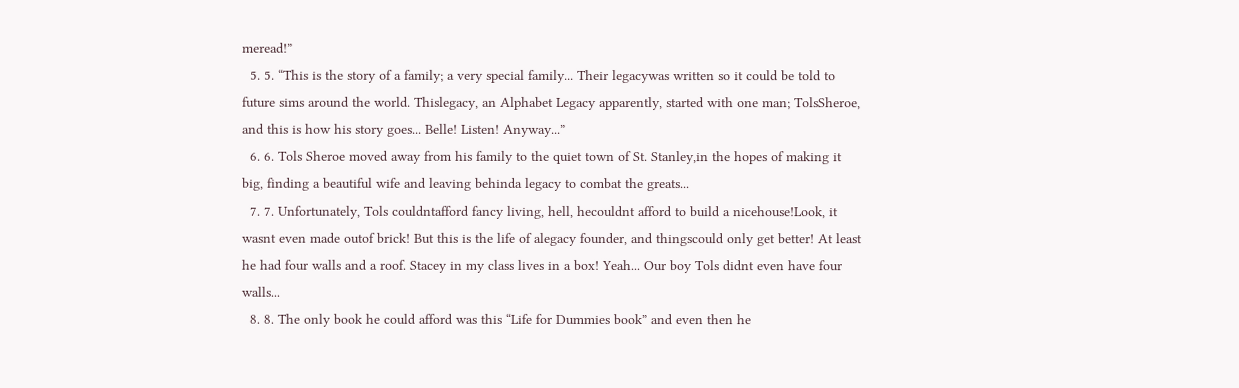meread!”
  5. 5. “This is the story of a family; a very special family... Their legacywas written so it could be told to future sims around the world. Thislegacy, an Alphabet Legacy apparently, started with one man; TolsSheroe, and this is how his story goes... Belle! Listen! Anyway...”
  6. 6. Tols Sheroe moved away from his family to the quiet town of St. Stanley,in the hopes of making it big, finding a beautiful wife and leaving behinda legacy to combat the greats...
  7. 7. Unfortunately, Tols couldntafford fancy living, hell, hecouldnt afford to build a nicehouse!Look, it wasnt even made outof brick! But this is the life of alegacy founder, and thingscould only get better! At least he had four walls and a roof. Stacey in my class lives in a box! Yeah... Our boy Tols didnt even have four walls...
  8. 8. The only book he could afford was this “Life for Dummies book” and even then he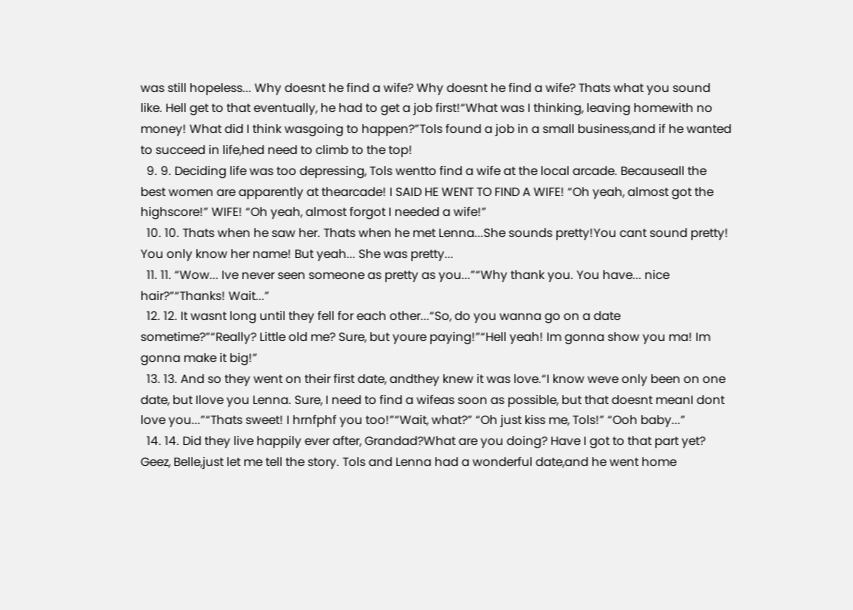was still hopeless... Why doesnt he find a wife? Why doesnt he find a wife? Thats what you sound like. Hell get to that eventually, he had to get a job first!“What was I thinking, leaving homewith no money! What did I think wasgoing to happen?”Tols found a job in a small business,and if he wanted to succeed in life,hed need to climb to the top!
  9. 9. Deciding life was too depressing, Tols wentto find a wife at the local arcade. Becauseall the best women are apparently at thearcade! I SAID HE WENT TO FIND A WIFE! “Oh yeah, almost got the highscore!” WIFE! “Oh yeah, almost forgot I needed a wife!”
  10. 10. Thats when he saw her. Thats when he met Lenna...She sounds pretty!You cant sound pretty! You only know her name! But yeah... She was pretty...
  11. 11. “Wow... Ive never seen someone as pretty as you...”“Why thank you. You have... nice hair?”“Thanks! Wait...”
  12. 12. It wasnt long until they fell for each other...“So, do you wanna go on a date sometime?”“Really? Little old me? Sure, but youre paying!”“Hell yeah! Im gonna show you ma! Im gonna make it big!”
  13. 13. And so they went on their first date, andthey knew it was love.“I know weve only been on one date, but Ilove you Lenna. Sure, I need to find a wifeas soon as possible, but that doesnt meanI dont love you...”“Thats sweet! I hrnfphf you too!”“Wait, what?” “Oh just kiss me, Tols!” “Ooh baby...”
  14. 14. Did they live happily ever after, Grandad?What are you doing? Have I got to that part yet? Geez, Belle,just let me tell the story. Tols and Lenna had a wonderful date,and he went home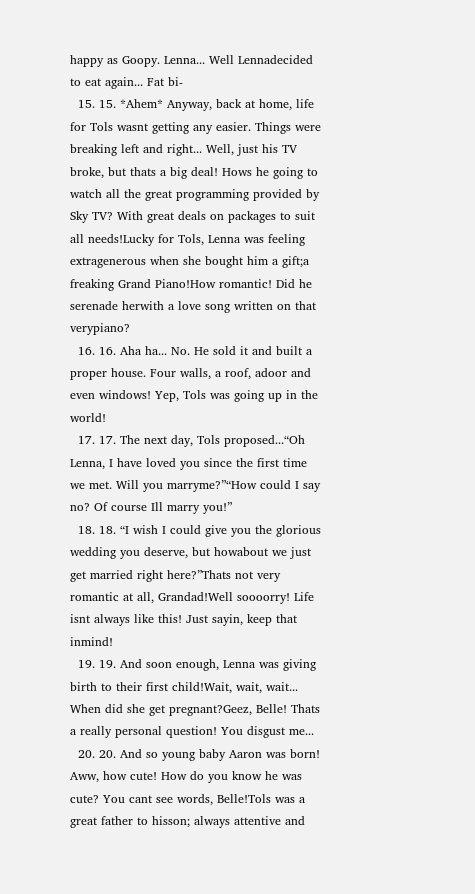happy as Goopy. Lenna... Well Lennadecided to eat again... Fat bi-
  15. 15. *Ahem* Anyway, back at home, life for Tols wasnt getting any easier. Things were breaking left and right... Well, just his TV broke, but thats a big deal! Hows he going to watch all the great programming provided by Sky TV? With great deals on packages to suit all needs!Lucky for Tols, Lenna was feeling extragenerous when she bought him a gift;a freaking Grand Piano!How romantic! Did he serenade herwith a love song written on that verypiano?
  16. 16. Aha ha... No. He sold it and built a proper house. Four walls, a roof, adoor and even windows! Yep, Tols was going up in the world!
  17. 17. The next day, Tols proposed...“Oh Lenna, I have loved you since the first time we met. Will you marryme?”“How could I say no? Of course Ill marry you!”
  18. 18. “I wish I could give you the glorious wedding you deserve, but howabout we just get married right here?”Thats not very romantic at all, Grandad!Well soooorry! Life isnt always like this! Just sayin, keep that inmind!
  19. 19. And soon enough, Lenna was giving birth to their first child!Wait, wait, wait... When did she get pregnant?Geez, Belle! Thats a really personal question! You disgust me...
  20. 20. And so young baby Aaron was born! Aww, how cute! How do you know he was cute? You cant see words, Belle!Tols was a great father to hisson; always attentive and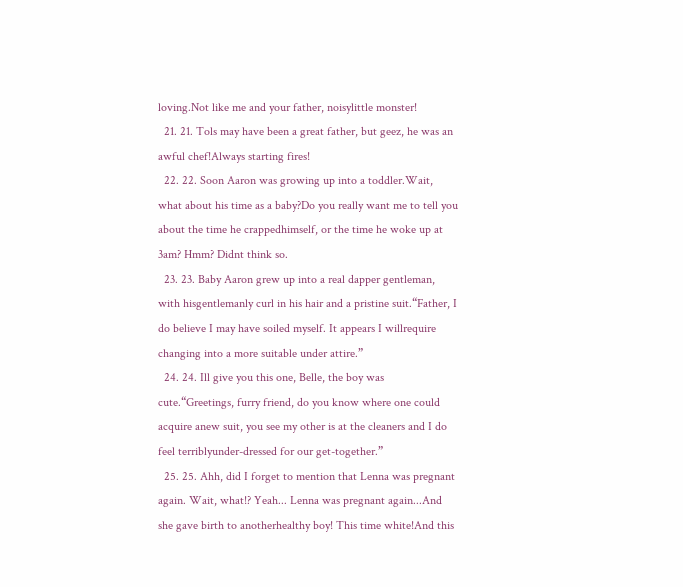loving.Not like me and your father, noisylittle monster!
  21. 21. Tols may have been a great father, but geez, he was an awful chef!Always starting fires!
  22. 22. Soon Aaron was growing up into a toddler.Wait, what about his time as a baby?Do you really want me to tell you about the time he crappedhimself, or the time he woke up at 3am? Hmm? Didnt think so.
  23. 23. Baby Aaron grew up into a real dapper gentleman, with hisgentlemanly curl in his hair and a pristine suit.“Father, I do believe I may have soiled myself. It appears I willrequire changing into a more suitable under attire.”
  24. 24. Ill give you this one, Belle, the boy was cute.“Greetings, furry friend, do you know where one could acquire anew suit, you see my other is at the cleaners and I do feel terriblyunder-dressed for our get-together.”
  25. 25. Ahh, did I forget to mention that Lenna was pregnant again. Wait, what!? Yeah... Lenna was pregnant again...And she gave birth to anotherhealthy boy! This time white!And this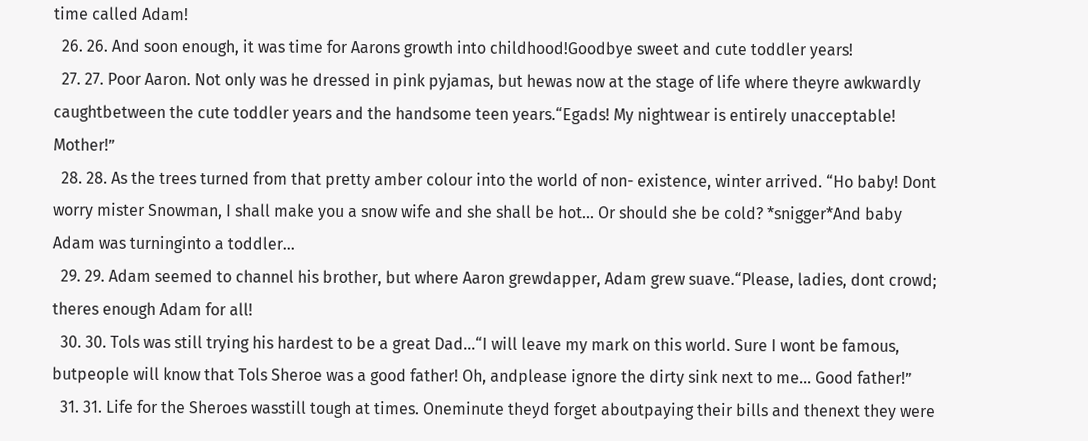time called Adam!
  26. 26. And soon enough, it was time for Aarons growth into childhood!Goodbye sweet and cute toddler years!
  27. 27. Poor Aaron. Not only was he dressed in pink pyjamas, but hewas now at the stage of life where theyre awkwardly caughtbetween the cute toddler years and the handsome teen years.“Egads! My nightwear is entirely unacceptable! Mother!”
  28. 28. As the trees turned from that pretty amber colour into the world of non- existence, winter arrived. “Ho baby! Dont worry mister Snowman, I shall make you a snow wife and she shall be hot... Or should she be cold? *snigger*And baby Adam was turninginto a toddler...
  29. 29. Adam seemed to channel his brother, but where Aaron grewdapper, Adam grew suave.“Please, ladies, dont crowd; theres enough Adam for all!
  30. 30. Tols was still trying his hardest to be a great Dad...“I will leave my mark on this world. Sure I wont be famous, butpeople will know that Tols Sheroe was a good father! Oh, andplease ignore the dirty sink next to me... Good father!”
  31. 31. Life for the Sheroes wasstill tough at times. Oneminute theyd forget aboutpaying their bills and thenext they were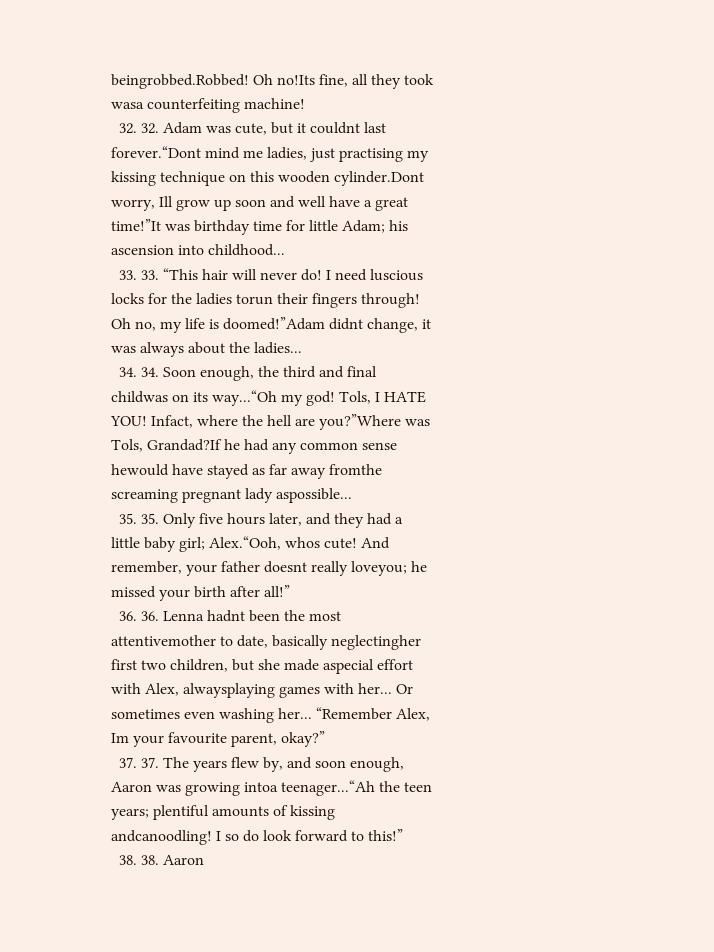beingrobbed.Robbed! Oh no!Its fine, all they took wasa counterfeiting machine!
  32. 32. Adam was cute, but it couldnt last forever.“Dont mind me ladies, just practising my kissing technique on this wooden cylinder.Dont worry, Ill grow up soon and well have a great time!”It was birthday time for little Adam; his ascension into childhood...
  33. 33. “This hair will never do! I need luscious locks for the ladies torun their fingers through! Oh no, my life is doomed!”Adam didnt change, it was always about the ladies...
  34. 34. Soon enough, the third and final childwas on its way...“Oh my god! Tols, I HATE YOU! Infact, where the hell are you?”Where was Tols, Grandad?If he had any common sense hewould have stayed as far away fromthe screaming pregnant lady aspossible...
  35. 35. Only five hours later, and they had a little baby girl; Alex.“Ooh, whos cute! And remember, your father doesnt really loveyou; he missed your birth after all!”
  36. 36. Lenna hadnt been the most attentivemother to date, basically neglectingher first two children, but she made aspecial effort with Alex, alwaysplaying games with her... Or sometimes even washing her... “Remember Alex, Im your favourite parent, okay?”
  37. 37. The years flew by, and soon enough, Aaron was growing intoa teenager...“Ah the teen years; plentiful amounts of kissing andcanoodling! I so do look forward to this!”
  38. 38. Aaron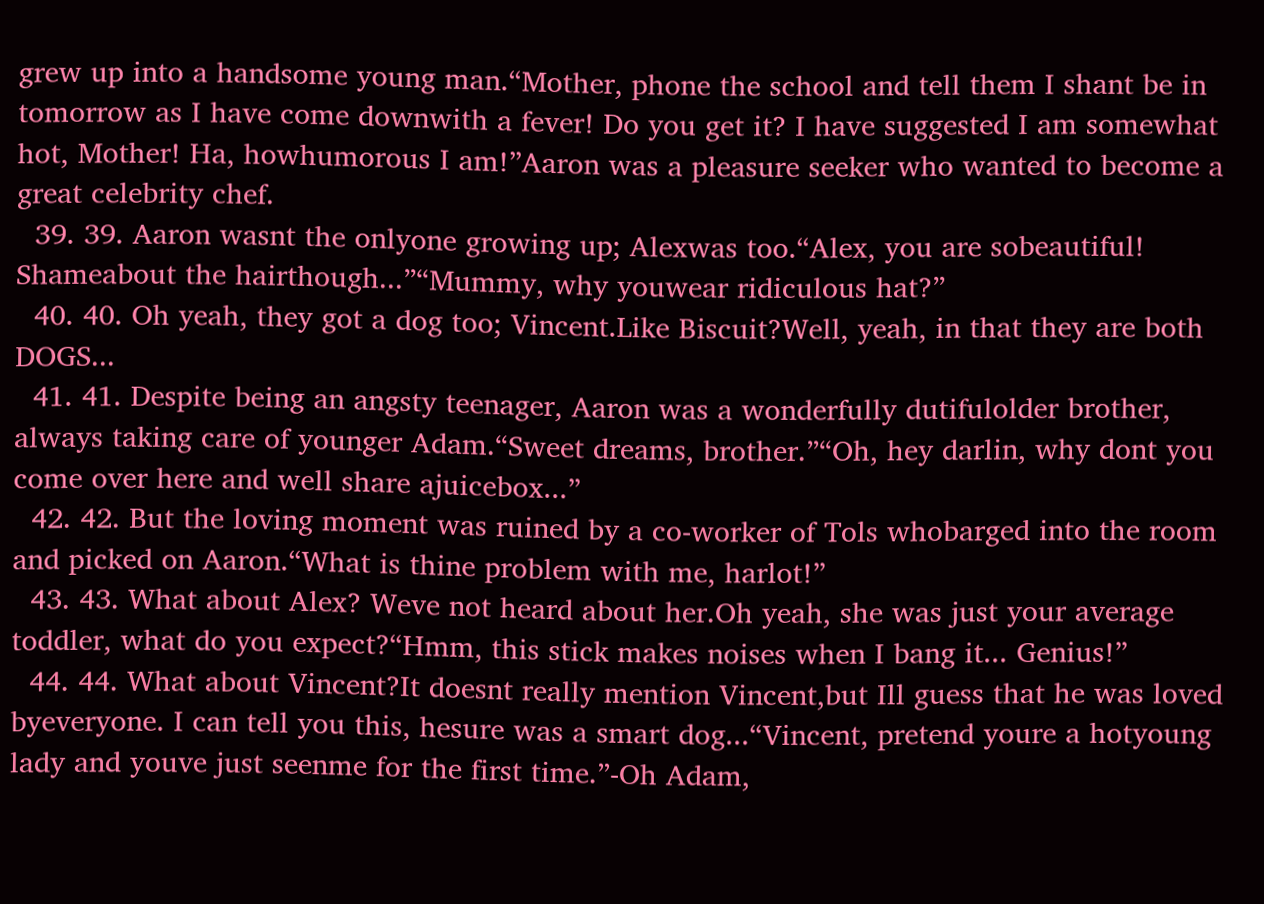grew up into a handsome young man.“Mother, phone the school and tell them I shant be in tomorrow as I have come downwith a fever! Do you get it? I have suggested I am somewhat hot, Mother! Ha, howhumorous I am!”Aaron was a pleasure seeker who wanted to become a great celebrity chef.
  39. 39. Aaron wasnt the onlyone growing up; Alexwas too.“Alex, you are sobeautiful! Shameabout the hairthough...”“Mummy, why youwear ridiculous hat?”
  40. 40. Oh yeah, they got a dog too; Vincent.Like Biscuit?Well, yeah, in that they are both DOGS...
  41. 41. Despite being an angsty teenager, Aaron was a wonderfully dutifulolder brother, always taking care of younger Adam.“Sweet dreams, brother.”“Oh, hey darlin, why dont you come over here and well share ajuicebox...”
  42. 42. But the loving moment was ruined by a co-worker of Tols whobarged into the room and picked on Aaron.“What is thine problem with me, harlot!”
  43. 43. What about Alex? Weve not heard about her.Oh yeah, she was just your average toddler, what do you expect?“Hmm, this stick makes noises when I bang it... Genius!”
  44. 44. What about Vincent?It doesnt really mention Vincent,but Ill guess that he was loved byeveryone. I can tell you this, hesure was a smart dog...“Vincent, pretend youre a hotyoung lady and youve just seenme for the first time.”-Oh Adam,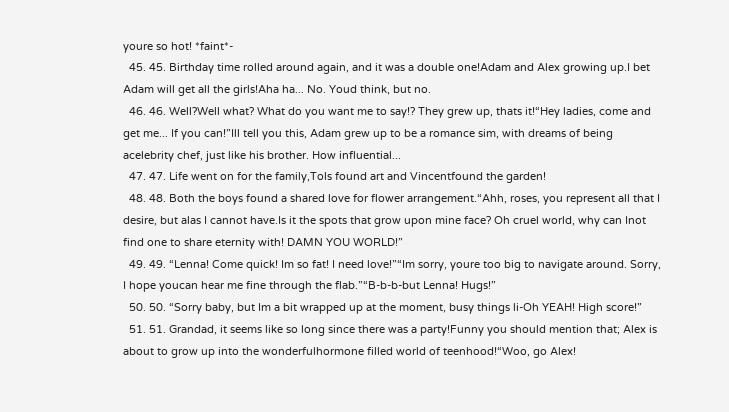youre so hot! *faint*-
  45. 45. Birthday time rolled around again, and it was a double one!Adam and Alex growing up.I bet Adam will get all the girls!Aha ha... No. Youd think, but no.
  46. 46. Well?Well what? What do you want me to say!? They grew up, thats it!“Hey ladies, come and get me... If you can!”Ill tell you this, Adam grew up to be a romance sim, with dreams of being acelebrity chef, just like his brother. How influential...
  47. 47. Life went on for the family,Tols found art and Vincentfound the garden!
  48. 48. Both the boys found a shared love for flower arrangement.“Ahh, roses, you represent all that I desire, but alas I cannot have.Is it the spots that grow upon mine face? Oh cruel world, why can Inot find one to share eternity with! DAMN YOU WORLD!”
  49. 49. “Lenna! Come quick! Im so fat! I need love!”“Im sorry, youre too big to navigate around. Sorry, I hope youcan hear me fine through the flab.”“B-b-b-but Lenna! Hugs!”
  50. 50. “Sorry baby, but Im a bit wrapped up at the moment, busy things li-Oh YEAH! High score!”
  51. 51. Grandad, it seems like so long since there was a party!Funny you should mention that; Alex is about to grow up into the wonderfulhormone filled world of teenhood!“Woo, go Alex!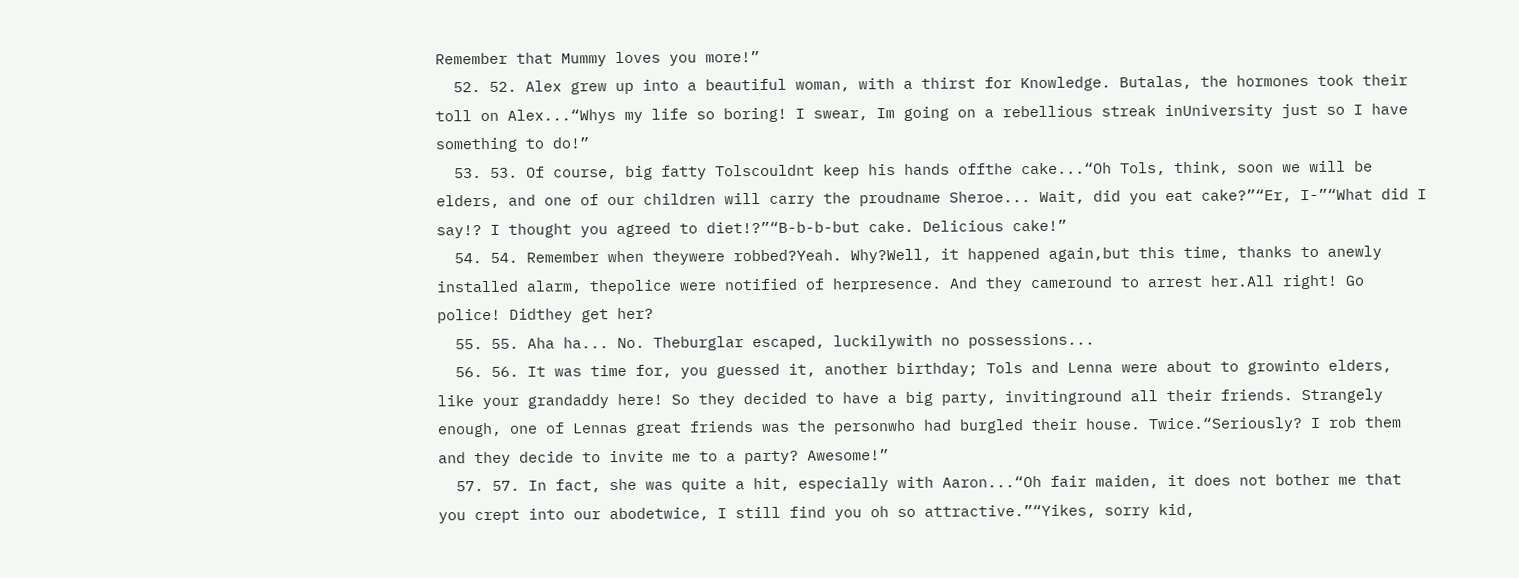Remember that Mummy loves you more!”
  52. 52. Alex grew up into a beautiful woman, with a thirst for Knowledge. Butalas, the hormones took their toll on Alex...“Whys my life so boring! I swear, Im going on a rebellious streak inUniversity just so I have something to do!”
  53. 53. Of course, big fatty Tolscouldnt keep his hands offthe cake...“Oh Tols, think, soon we will be elders, and one of our children will carry the proudname Sheroe... Wait, did you eat cake?”“Er, I-”“What did I say!? I thought you agreed to diet!?”“B-b-b-but cake. Delicious cake!”
  54. 54. Remember when theywere robbed?Yeah. Why?Well, it happened again,but this time, thanks to anewly installed alarm, thepolice were notified of herpresence. And they cameround to arrest her.All right! Go police! Didthey get her?
  55. 55. Aha ha... No. Theburglar escaped, luckilywith no possessions...
  56. 56. It was time for, you guessed it, another birthday; Tols and Lenna were about to growinto elders, like your grandaddy here! So they decided to have a big party, invitinground all their friends. Strangely enough, one of Lennas great friends was the personwho had burgled their house. Twice.“Seriously? I rob them and they decide to invite me to a party? Awesome!”
  57. 57. In fact, she was quite a hit, especially with Aaron...“Oh fair maiden, it does not bother me that you crept into our abodetwice, I still find you oh so attractive.”“Yikes, sorry kid,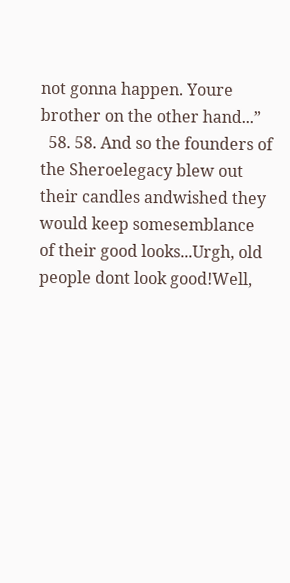not gonna happen. Youre brother on the other hand...”
  58. 58. And so the founders of the Sheroelegacy blew out their candles andwished they would keep somesemblance of their good looks...Urgh, old people dont look good!Well,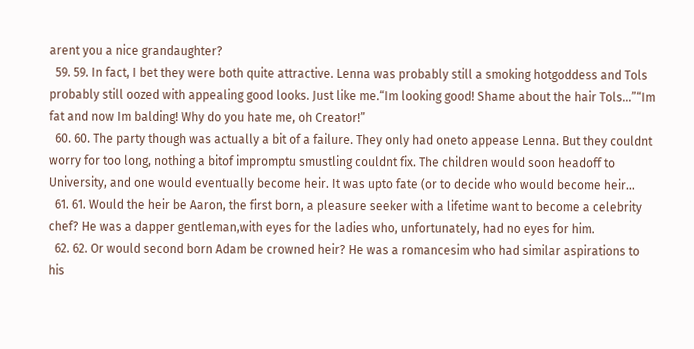arent you a nice grandaughter?
  59. 59. In fact, I bet they were both quite attractive. Lenna was probably still a smoking hotgoddess and Tols probably still oozed with appealing good looks. Just like me.“Im looking good! Shame about the hair Tols...”“Im fat and now Im balding! Why do you hate me, oh Creator!”
  60. 60. The party though was actually a bit of a failure. They only had oneto appease Lenna. But they couldnt worry for too long, nothing a bitof impromptu smustling couldnt fix. The children would soon headoff to University, and one would eventually become heir. It was upto fate (or to decide who would become heir...
  61. 61. Would the heir be Aaron, the first born, a pleasure seeker with a lifetime want to become a celebrity chef? He was a dapper gentleman,with eyes for the ladies who, unfortunately, had no eyes for him.
  62. 62. Or would second born Adam be crowned heir? He was a romancesim who had similar aspirations to his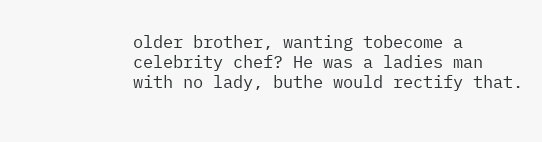older brother, wanting tobecome a celebrity chef? He was a ladies man with no lady, buthe would rectify that.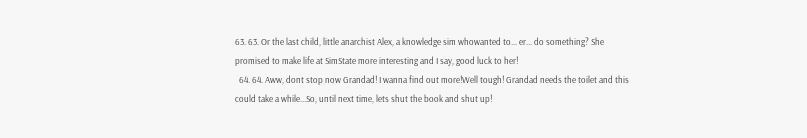63. 63. Or the last child, little anarchist Alex, a knowledge sim whowanted to... er... do something? She promised to make life at SimState more interesting and I say, good luck to her!
  64. 64. Aww, dont stop now Grandad! I wanna find out more!Well tough! Grandad needs the toilet and this could take a while...So, until next time, lets shut the book and shut up!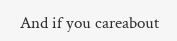And if you careabout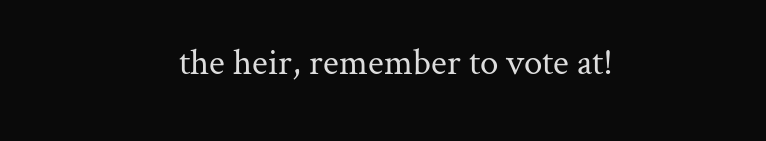the heir, remember to vote at!